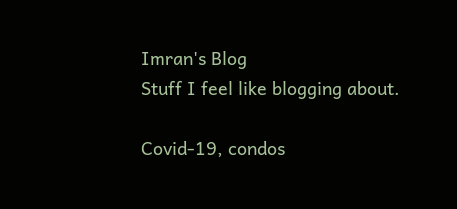Imran's Blog
Stuff I feel like blogging about.

Covid-19, condos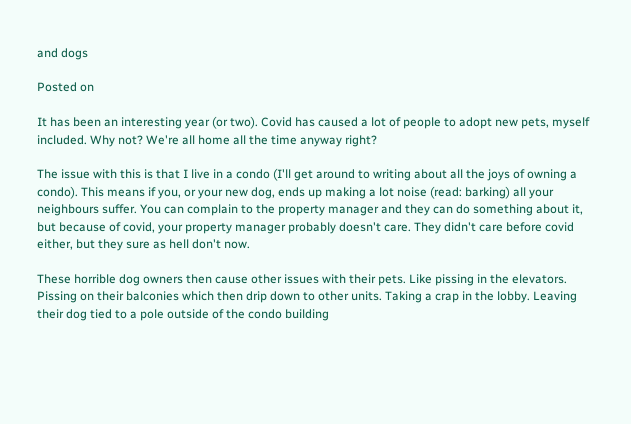and dogs

Posted on

It has been an interesting year (or two). Covid has caused a lot of people to adopt new pets, myself included. Why not? We're all home all the time anyway right?

The issue with this is that I live in a condo (I'll get around to writing about all the joys of owning a condo). This means if you, or your new dog, ends up making a lot noise (read: barking) all your neighbours suffer. You can complain to the property manager and they can do something about it, but because of covid, your property manager probably doesn't care. They didn't care before covid either, but they sure as hell don't now.

These horrible dog owners then cause other issues with their pets. Like pissing in the elevators. Pissing on their balconies which then drip down to other units. Taking a crap in the lobby. Leaving their dog tied to a pole outside of the condo building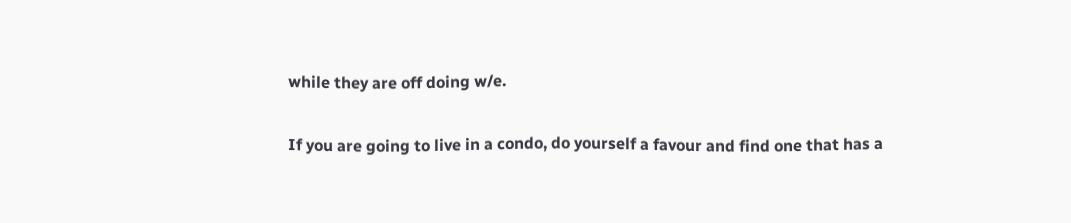while they are off doing w/e.

If you are going to live in a condo, do yourself a favour and find one that has a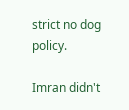strict no dog policy.

Imran didn't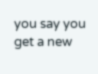you say you get a new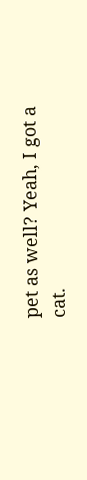pet as well? Yeah, I got a cat.